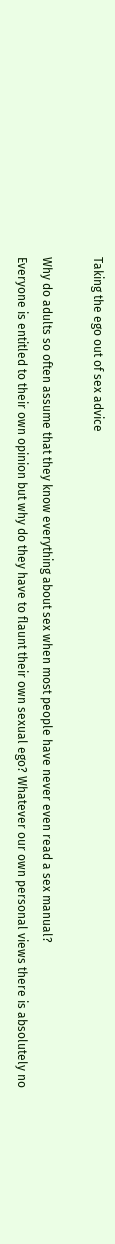Taking the ego out of sex advice

Why do adults so often assume that they know everything about sex when most people have never even read a sex manual?
Everyone is entitled to their own opinion but why do they have to flaunt their own sexual ego? Whatever our own personal views there is absolutely no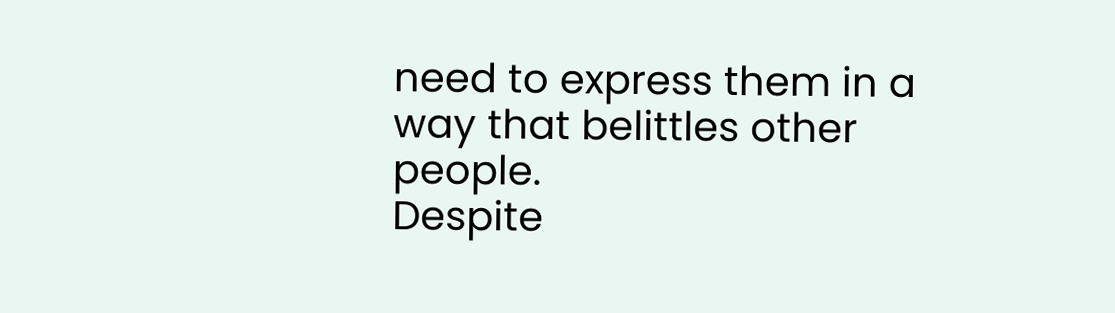need to express them in a way that belittles other people.
Despite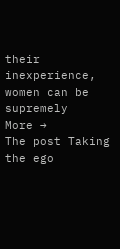their inexperience, women can be supremely
More →
The post Taking the ego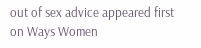out of sex advice appeared first on Ways Women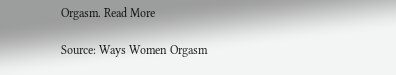Orgasm. Read More

Source: Ways Women Orgasm